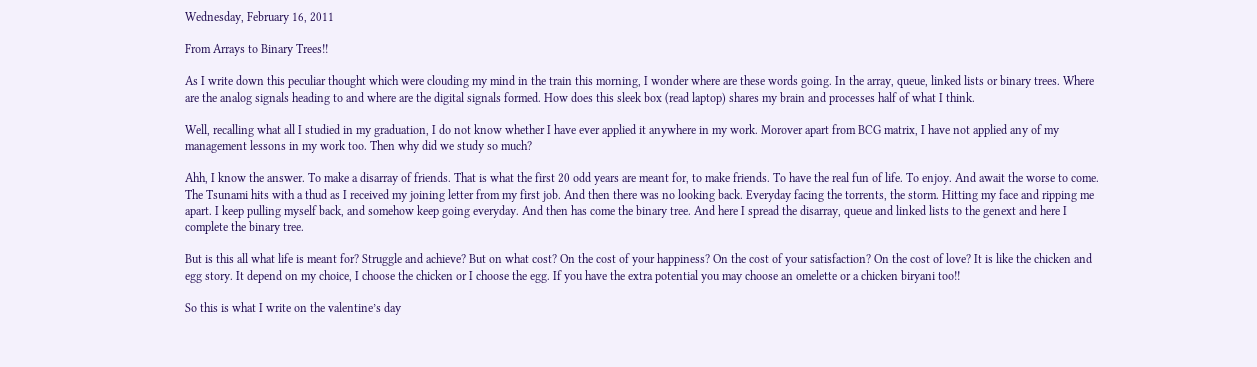Wednesday, February 16, 2011

From Arrays to Binary Trees!!

As I write down this peculiar thought which were clouding my mind in the train this morning, I wonder where are these words going. In the array, queue, linked lists or binary trees. Where are the analog signals heading to and where are the digital signals formed. How does this sleek box (read laptop) shares my brain and processes half of what I think.

Well, recalling what all I studied in my graduation, I do not know whether I have ever applied it anywhere in my work. Morover apart from BCG matrix, I have not applied any of my management lessons in my work too. Then why did we study so much?

Ahh, I know the answer. To make a disarray of friends. That is what the first 20 odd years are meant for, to make friends. To have the real fun of life. To enjoy. And await the worse to come. The Tsunami hits with a thud as I received my joining letter from my first job. And then there was no looking back. Everyday facing the torrents, the storm. Hitting my face and ripping me apart. I keep pulling myself back, and somehow keep going everyday. And then has come the binary tree. And here I spread the disarray, queue and linked lists to the genext and here I complete the binary tree.

But is this all what life is meant for? Struggle and achieve? But on what cost? On the cost of your happiness? On the cost of your satisfaction? On the cost of love? It is like the chicken and egg story. It depend on my choice, I choose the chicken or I choose the egg. If you have the extra potential you may choose an omelette or a chicken biryani too!!

So this is what I write on the valentine’s day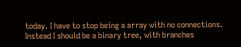today. I have to stop being a array with no connections. Instead I should be a binary tree, with branches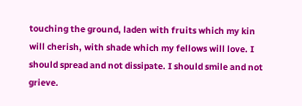touching the ground, laden with fruits which my kin will cherish, with shade which my fellows will love. I should spread and not dissipate. I should smile and not grieve.